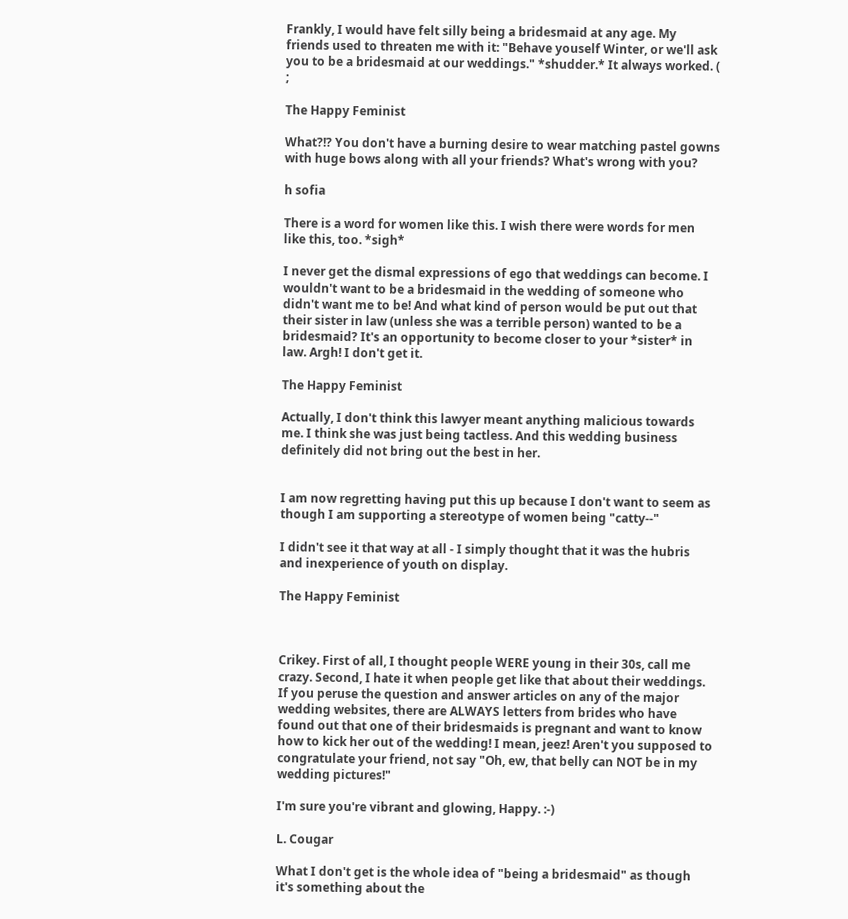Frankly, I would have felt silly being a bridesmaid at any age. My friends used to threaten me with it: "Behave youself Winter, or we'll ask you to be a bridesmaid at our weddings." *shudder.* It always worked. ( ;

The Happy Feminist

What?!? You don't have a burning desire to wear matching pastel gowns with huge bows along with all your friends? What's wrong with you?

h sofia

There is a word for women like this. I wish there were words for men like this, too. *sigh*

I never get the dismal expressions of ego that weddings can become. I wouldn't want to be a bridesmaid in the wedding of someone who didn't want me to be! And what kind of person would be put out that their sister in law (unless she was a terrible person) wanted to be a bridesmaid? It's an opportunity to become closer to your *sister* in law. Argh! I don't get it.

The Happy Feminist

Actually, I don't think this lawyer meant anything malicious towards me. I think she was just being tactless. And this wedding business definitely did not bring out the best in her.


I am now regretting having put this up because I don't want to seem as though I am supporting a stereotype of women being "catty--"

I didn't see it that way at all - I simply thought that it was the hubris and inexperience of youth on display.

The Happy Feminist



Crikey. First of all, I thought people WERE young in their 30s, call me crazy. Second, I hate it when people get like that about their weddings. If you peruse the question and answer articles on any of the major wedding websites, there are ALWAYS letters from brides who have found out that one of their bridesmaids is pregnant and want to know how to kick her out of the wedding! I mean, jeez! Aren't you supposed to congratulate your friend, not say "Oh, ew, that belly can NOT be in my wedding pictures!"

I'm sure you're vibrant and glowing, Happy. :-)

L. Cougar

What I don't get is the whole idea of "being a bridesmaid" as though it's something about the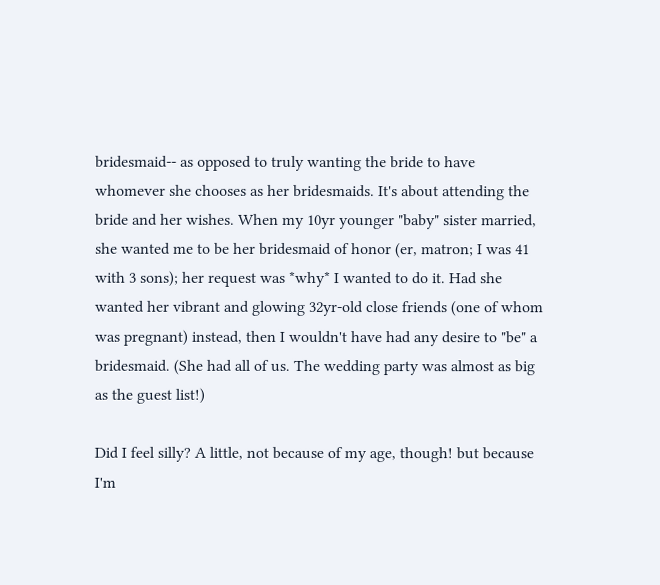bridesmaid-- as opposed to truly wanting the bride to have whomever she chooses as her bridesmaids. It's about attending the bride and her wishes. When my 10yr younger "baby" sister married, she wanted me to be her bridesmaid of honor (er, matron; I was 41 with 3 sons); her request was *why* I wanted to do it. Had she wanted her vibrant and glowing 32yr-old close friends (one of whom was pregnant) instead, then I wouldn't have had any desire to "be" a bridesmaid. (She had all of us. The wedding party was almost as big as the guest list!)

Did I feel silly? A little, not because of my age, though! but because I'm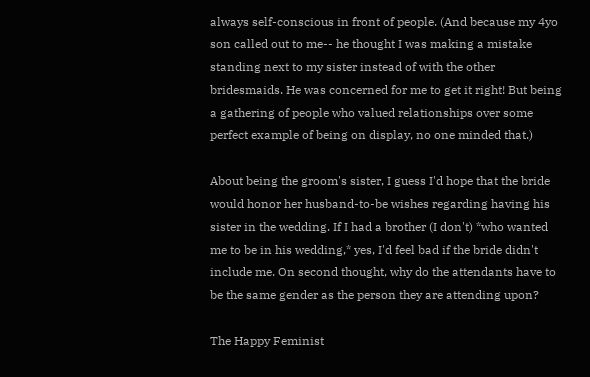always self-conscious in front of people. (And because my 4yo son called out to me-- he thought I was making a mistake standing next to my sister instead of with the other bridesmaids. He was concerned for me to get it right! But being a gathering of people who valued relationships over some perfect example of being on display, no one minded that.)

About being the groom's sister, I guess I'd hope that the bride would honor her husband-to-be wishes regarding having his sister in the wedding. If I had a brother (I don't) *who wanted me to be in his wedding,* yes, I'd feel bad if the bride didn't include me. On second thought, why do the attendants have to be the same gender as the person they are attending upon?

The Happy Feminist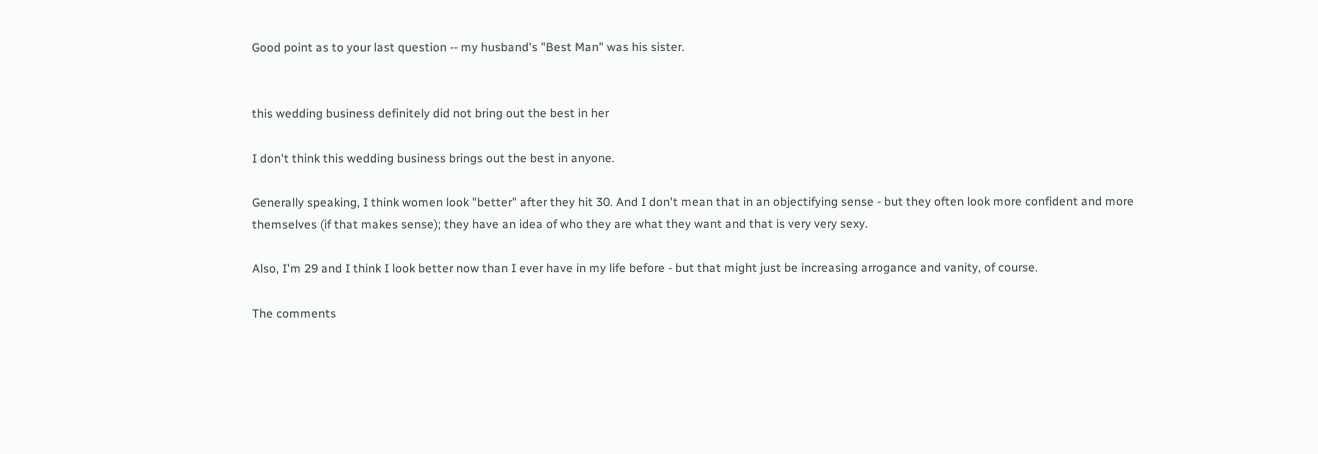Good point as to your last question -- my husband's "Best Man" was his sister.


this wedding business definitely did not bring out the best in her

I don't think this wedding business brings out the best in anyone.

Generally speaking, I think women look "better" after they hit 30. And I don't mean that in an objectifying sense - but they often look more confident and more themselves (if that makes sense); they have an idea of who they are what they want and that is very very sexy.

Also, I'm 29 and I think I look better now than I ever have in my life before - but that might just be increasing arrogance and vanity, of course.

The comments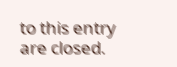to this entry are closed.